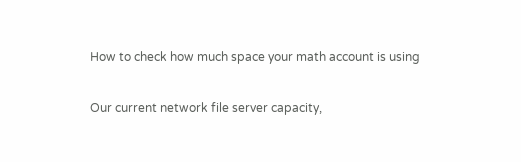How to check how much space your math account is using

Our current network file server capacity,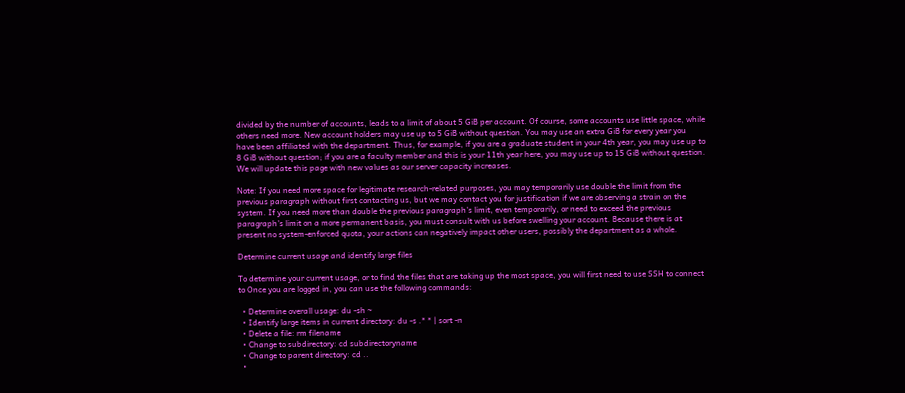divided by the number of accounts, leads to a limit of about 5 GiB per account. Of course, some accounts use little space, while others need more. New account holders may use up to 5 GiB without question. You may use an extra GiB for every year you have been affiliated with the department. Thus, for example, if you are a graduate student in your 4th year, you may use up to 8 GiB without question; if you are a faculty member and this is your 11th year here, you may use up to 15 GiB without question. We will update this page with new values as our server capacity increases.

Note: If you need more space for legitimate research-related purposes, you may temporarily use double the limit from the previous paragraph without first contacting us, but we may contact you for justification if we are observing a strain on the system. If you need more than double the previous paragraph's limit, even temporarily, or need to exceed the previous paragraph's limit on a more permanent basis, you must consult with us before swelling your account. Because there is at present no system-enforced quota, your actions can negatively impact other users, possibly the department as a whole.

Determine current usage and identify large files

To determine your current usage, or to find the files that are taking up the most space, you will first need to use SSH to connect to Once you are logged in, you can use the following commands:

  • Determine overall usage: du -sh ~
  • Identify large items in current directory: du -s .* * | sort -n
  • Delete a file: rm filename
  • Change to subdirectory: cd subdirectoryname
  • Change to parent directory: cd ..
  •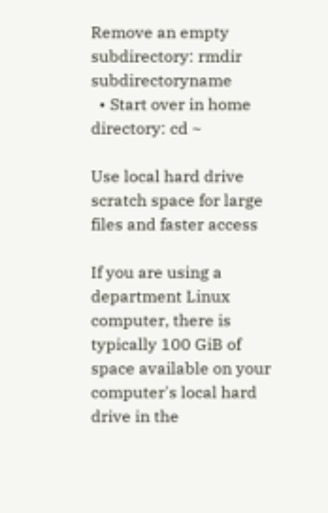Remove an empty subdirectory: rmdir subdirectoryname
  • Start over in home directory: cd ~

Use local hard drive scratch space for large files and faster access

If you are using a department Linux computer, there is typically 100 GiB of space available on your computer's local hard drive in the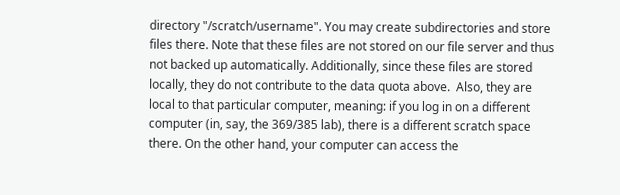directory "/scratch/username". You may create subdirectories and store files there. Note that these files are not stored on our file server and thus not backed up automatically. Additionally, since these files are stored locally, they do not contribute to the data quota above.  Also, they are local to that particular computer, meaning: if you log in on a different computer (in, say, the 369/385 lab), there is a different scratch space there. On the other hand, your computer can access the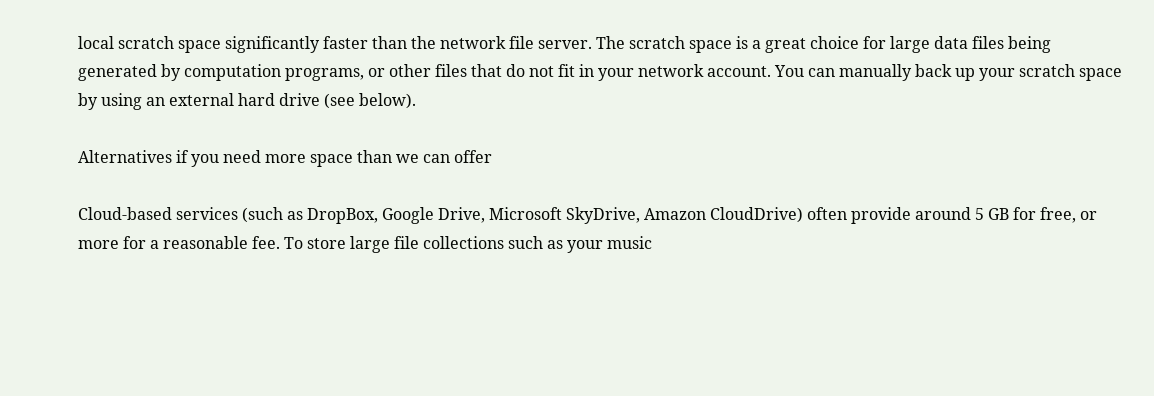local scratch space significantly faster than the network file server. The scratch space is a great choice for large data files being generated by computation programs, or other files that do not fit in your network account. You can manually back up your scratch space by using an external hard drive (see below).

Alternatives if you need more space than we can offer

Cloud-based services (such as DropBox, Google Drive, Microsoft SkyDrive, Amazon CloudDrive) often provide around 5 GB for free, or more for a reasonable fee. To store large file collections such as your music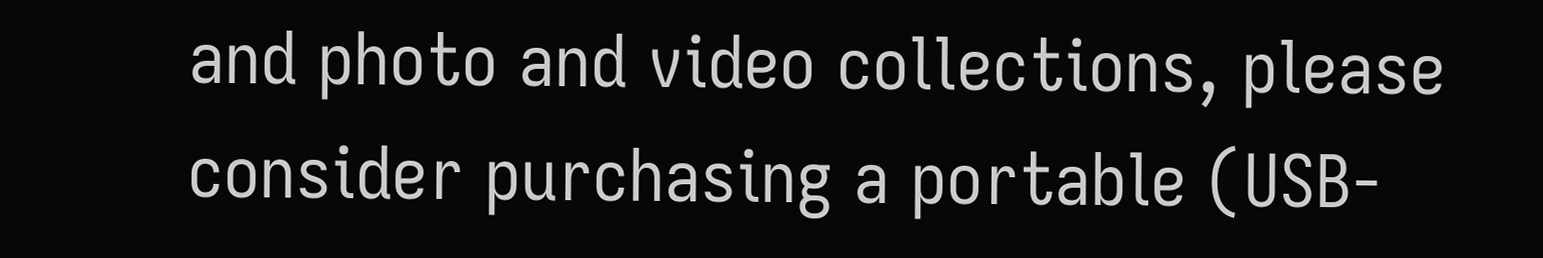and photo and video collections, please consider purchasing a portable (USB-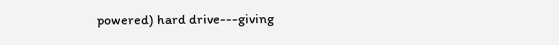powered) hard drive---giving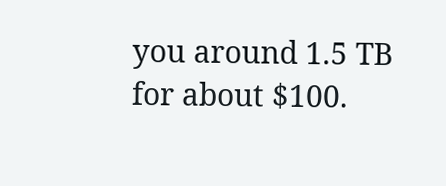you around 1.5 TB for about $100.